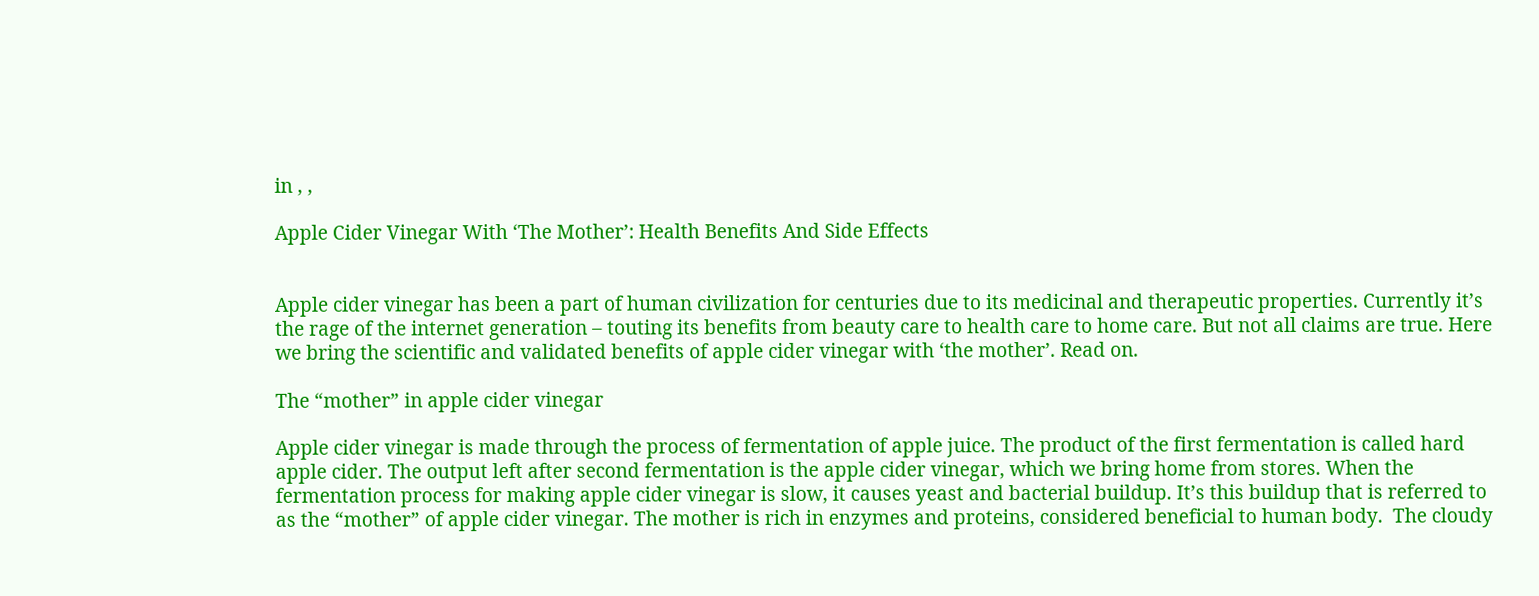in , ,

Apple Cider Vinegar With ‘The Mother’: Health Benefits And Side Effects


Apple cider vinegar has been a part of human civilization for centuries due to its medicinal and therapeutic properties. Currently it’s the rage of the internet generation – touting its benefits from beauty care to health care to home care. But not all claims are true. Here we bring the scientific and validated benefits of apple cider vinegar with ‘the mother’. Read on.

The “mother” in apple cider vinegar

Apple cider vinegar is made through the process of fermentation of apple juice. The product of the first fermentation is called hard apple cider. The output left after second fermentation is the apple cider vinegar, which we bring home from stores. When the fermentation process for making apple cider vinegar is slow, it causes yeast and bacterial buildup. It’s this buildup that is referred to as the “mother” of apple cider vinegar. The mother is rich in enzymes and proteins, considered beneficial to human body.  The cloudy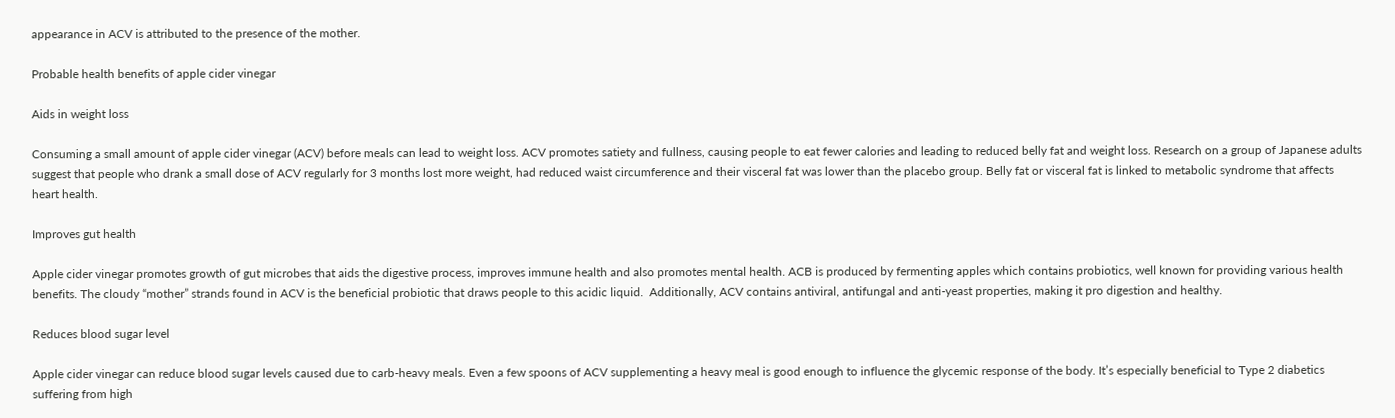appearance in ACV is attributed to the presence of the mother.

Probable health benefits of apple cider vinegar

Aids in weight loss

Consuming a small amount of apple cider vinegar (ACV) before meals can lead to weight loss. ACV promotes satiety and fullness, causing people to eat fewer calories and leading to reduced belly fat and weight loss. Research on a group of Japanese adults suggest that people who drank a small dose of ACV regularly for 3 months lost more weight, had reduced waist circumference and their visceral fat was lower than the placebo group. Belly fat or visceral fat is linked to metabolic syndrome that affects heart health.

Improves gut health

Apple cider vinegar promotes growth of gut microbes that aids the digestive process, improves immune health and also promotes mental health. ACB is produced by fermenting apples which contains probiotics, well known for providing various health benefits. The cloudy “mother” strands found in ACV is the beneficial probiotic that draws people to this acidic liquid.  Additionally, ACV contains antiviral, antifungal and anti-yeast properties, making it pro digestion and healthy.

Reduces blood sugar level

Apple cider vinegar can reduce blood sugar levels caused due to carb-heavy meals. Even a few spoons of ACV supplementing a heavy meal is good enough to influence the glycemic response of the body. It’s especially beneficial to Type 2 diabetics suffering from high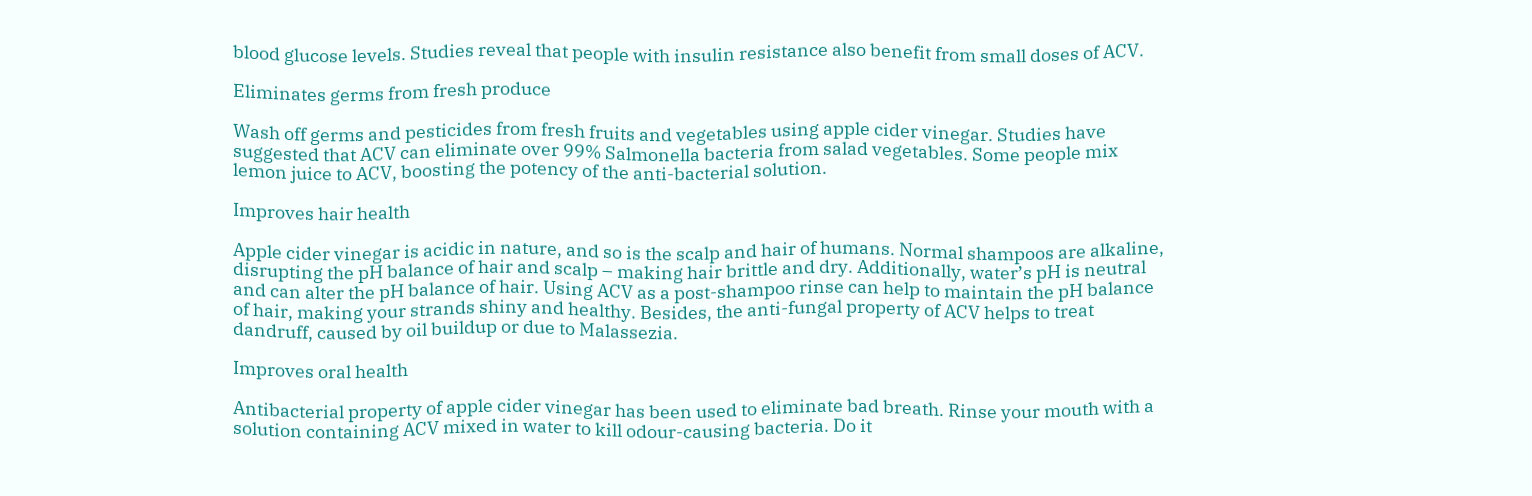blood glucose levels. Studies reveal that people with insulin resistance also benefit from small doses of ACV.

Eliminates germs from fresh produce

Wash off germs and pesticides from fresh fruits and vegetables using apple cider vinegar. Studies have suggested that ACV can eliminate over 99% Salmonella bacteria from salad vegetables. Some people mix lemon juice to ACV, boosting the potency of the anti-bacterial solution.

Improves hair health

Apple cider vinegar is acidic in nature, and so is the scalp and hair of humans. Normal shampoos are alkaline, disrupting the pH balance of hair and scalp – making hair brittle and dry. Additionally, water’s pH is neutral and can alter the pH balance of hair. Using ACV as a post-shampoo rinse can help to maintain the pH balance of hair, making your strands shiny and healthy. Besides, the anti-fungal property of ACV helps to treat dandruff, caused by oil buildup or due to Malassezia.

Improves oral health

Antibacterial property of apple cider vinegar has been used to eliminate bad breath. Rinse your mouth with a solution containing ACV mixed in water to kill odour-causing bacteria. Do it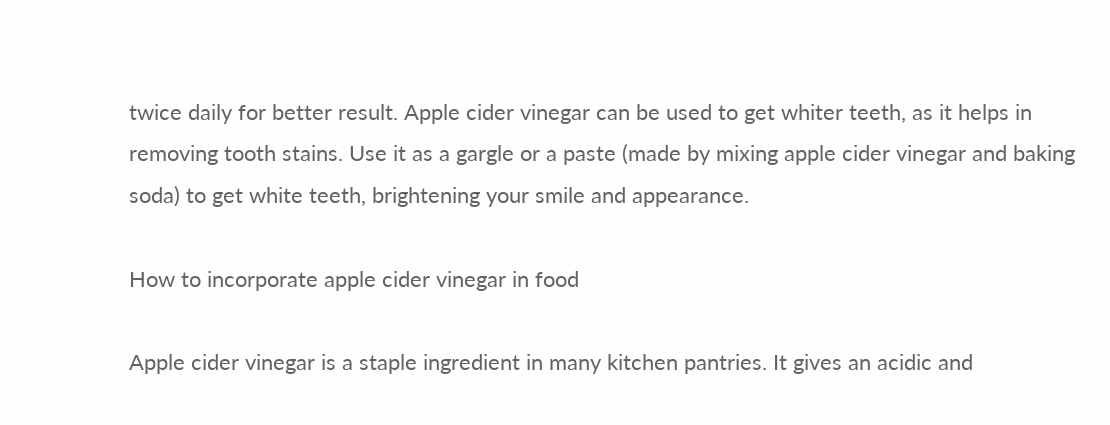twice daily for better result. Apple cider vinegar can be used to get whiter teeth, as it helps in removing tooth stains. Use it as a gargle or a paste (made by mixing apple cider vinegar and baking soda) to get white teeth, brightening your smile and appearance.

How to incorporate apple cider vinegar in food

Apple cider vinegar is a staple ingredient in many kitchen pantries. It gives an acidic and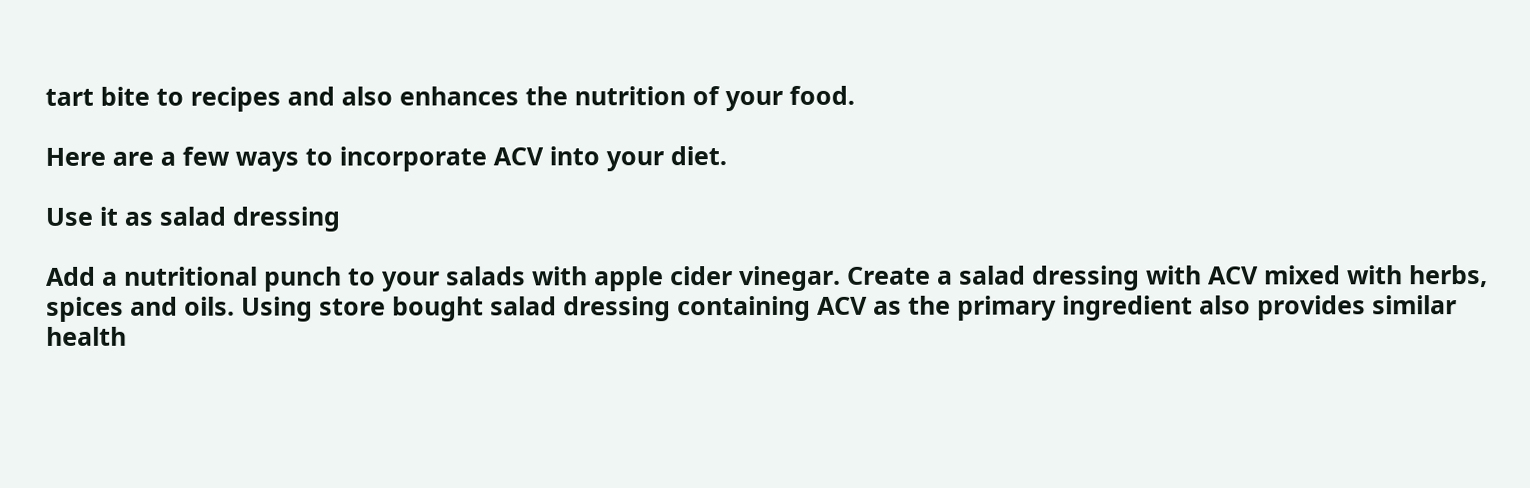tart bite to recipes and also enhances the nutrition of your food.

Here are a few ways to incorporate ACV into your diet.

Use it as salad dressing

Add a nutritional punch to your salads with apple cider vinegar. Create a salad dressing with ACV mixed with herbs, spices and oils. Using store bought salad dressing containing ACV as the primary ingredient also provides similar health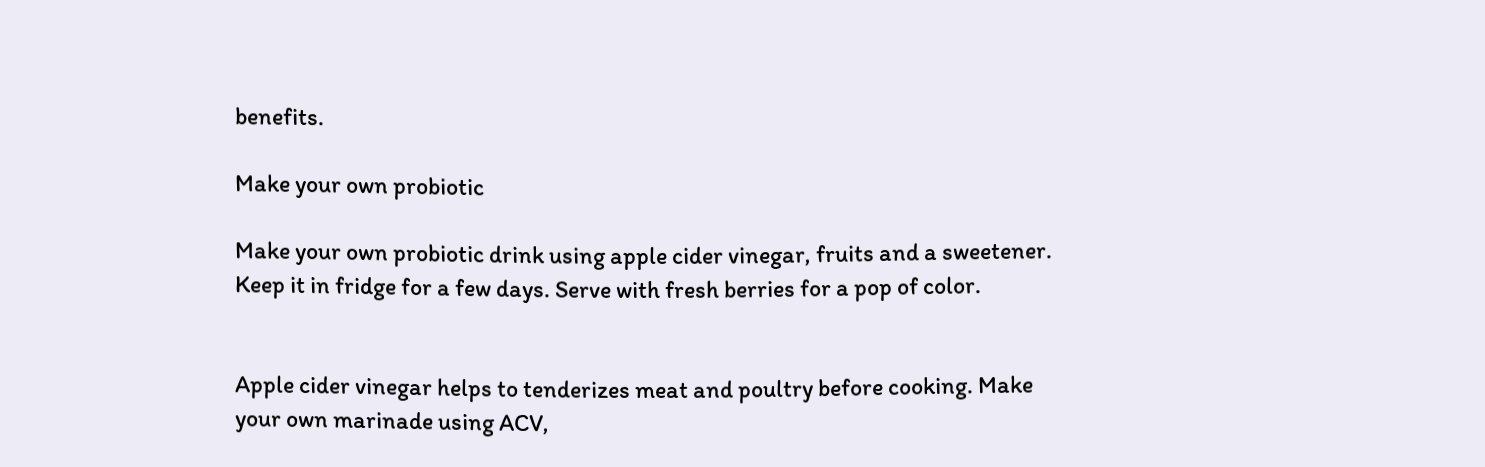benefits.

Make your own probiotic

Make your own probiotic drink using apple cider vinegar, fruits and a sweetener. Keep it in fridge for a few days. Serve with fresh berries for a pop of color.


Apple cider vinegar helps to tenderizes meat and poultry before cooking. Make your own marinade using ACV,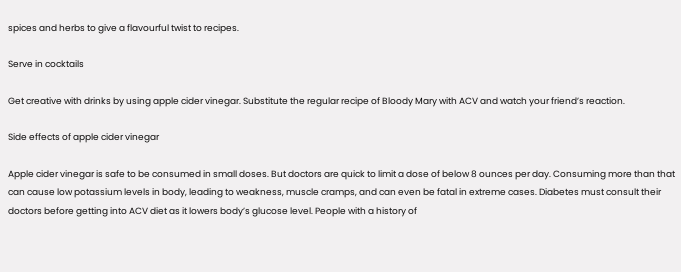spices and herbs to give a flavourful twist to recipes.

Serve in cocktails

Get creative with drinks by using apple cider vinegar. Substitute the regular recipe of Bloody Mary with ACV and watch your friend’s reaction.

Side effects of apple cider vinegar

Apple cider vinegar is safe to be consumed in small doses. But doctors are quick to limit a dose of below 8 ounces per day. Consuming more than that can cause low potassium levels in body, leading to weakness, muscle cramps, and can even be fatal in extreme cases. Diabetes must consult their doctors before getting into ACV diet as it lowers body’s glucose level. People with a history of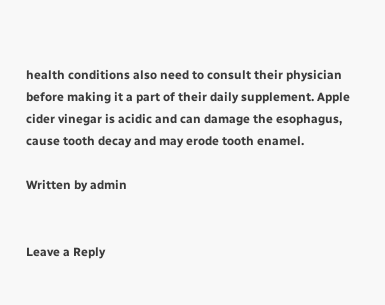health conditions also need to consult their physician before making it a part of their daily supplement. Apple cider vinegar is acidic and can damage the esophagus, cause tooth decay and may erode tooth enamel.

Written by admin


Leave a Reply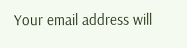Your email address will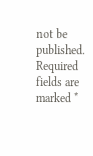not be published. Required fields are marked *